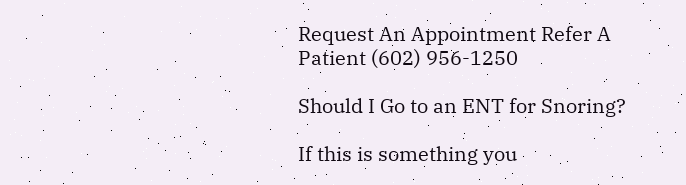Request An Appointment Refer A Patient (602) 956-1250

Should I Go to an ENT for Snoring?

If this is something you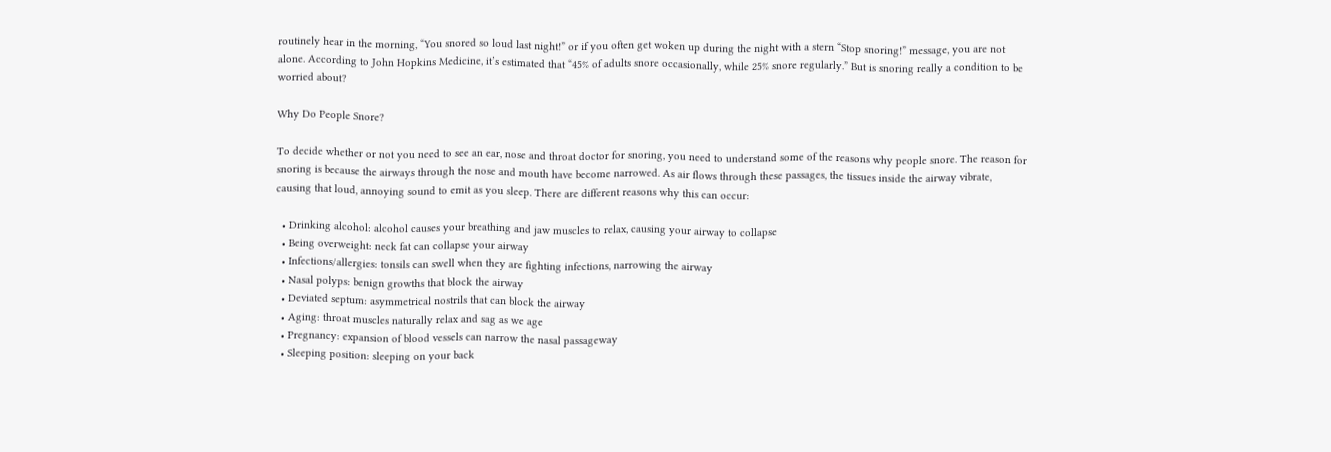routinely hear in the morning, “You snored so loud last night!” or if you often get woken up during the night with a stern “Stop snoring!” message, you are not alone. According to John Hopkins Medicine, it’s estimated that “45% of adults snore occasionally, while 25% snore regularly.” But is snoring really a condition to be worried about?

Why Do People Snore?

To decide whether or not you need to see an ear, nose and throat doctor for snoring, you need to understand some of the reasons why people snore. The reason for snoring is because the airways through the nose and mouth have become narrowed. As air flows through these passages, the tissues inside the airway vibrate, causing that loud, annoying sound to emit as you sleep. There are different reasons why this can occur:

  • Drinking alcohol: alcohol causes your breathing and jaw muscles to relax, causing your airway to collapse
  • Being overweight: neck fat can collapse your airway
  • Infections/allergies: tonsils can swell when they are fighting infections, narrowing the airway
  • Nasal polyps: benign growths that block the airway
  • Deviated septum: asymmetrical nostrils that can block the airway
  • Aging: throat muscles naturally relax and sag as we age
  • Pregnancy: expansion of blood vessels can narrow the nasal passageway
  • Sleeping position: sleeping on your back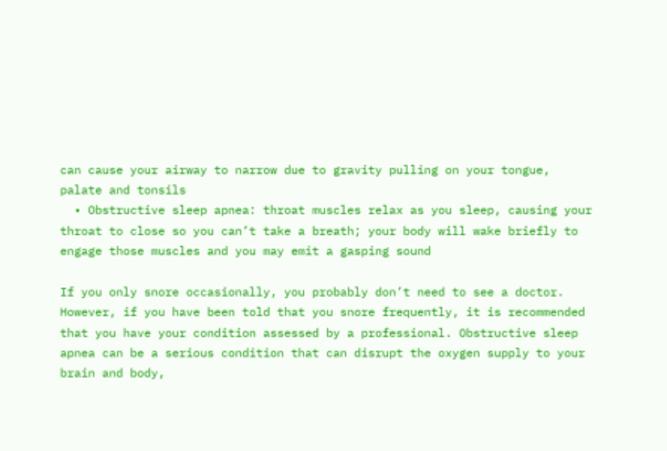can cause your airway to narrow due to gravity pulling on your tongue, palate and tonsils
  • Obstructive sleep apnea: throat muscles relax as you sleep, causing your throat to close so you can’t take a breath; your body will wake briefly to engage those muscles and you may emit a gasping sound

If you only snore occasionally, you probably don’t need to see a doctor. However, if you have been told that you snore frequently, it is recommended that you have your condition assessed by a professional. Obstructive sleep apnea can be a serious condition that can disrupt the oxygen supply to your brain and body,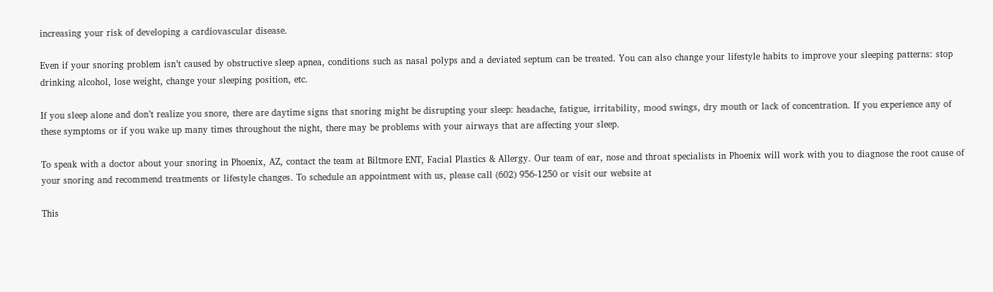increasing your risk of developing a cardiovascular disease.

Even if your snoring problem isn’t caused by obstructive sleep apnea, conditions such as nasal polyps and a deviated septum can be treated. You can also change your lifestyle habits to improve your sleeping patterns: stop drinking alcohol, lose weight, change your sleeping position, etc.

If you sleep alone and don’t realize you snore, there are daytime signs that snoring might be disrupting your sleep: headache, fatigue, irritability, mood swings, dry mouth or lack of concentration. If you experience any of these symptoms or if you wake up many times throughout the night, there may be problems with your airways that are affecting your sleep.

To speak with a doctor about your snoring in Phoenix, AZ, contact the team at Biltmore ENT, Facial Plastics & Allergy. Our team of ear, nose and throat specialists in Phoenix will work with you to diagnose the root cause of your snoring and recommend treatments or lifestyle changes. To schedule an appointment with us, please call (602) 956-1250 or visit our website at

This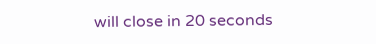will close in 20 seconds